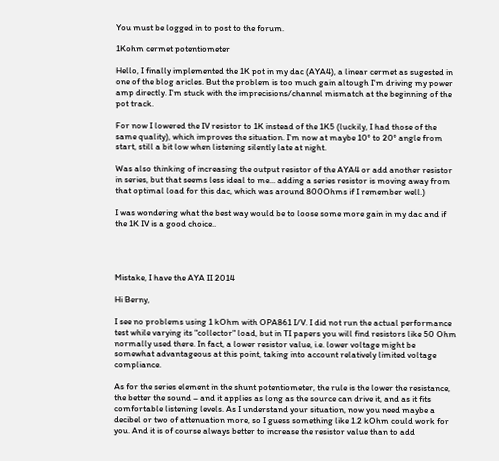You must be logged in to post to the forum.

1Kohm cermet potentiometer

Hello, I finally implemented the 1K pot in my dac (AYA4), a linear cermet as sugested in one of the blog aricles. But the problem is too much gain altough I'm driving my power amp directly. I'm stuck with the imprecisions/channel mismatch at the beginning of the pot track.

For now I lowered the IV resistor to 1K instead of the 1K5 (luckily, I had those of the same quality), which improves the situation. I'm now at maybe 10° to 20° angle from start, still a bit low when listening silently late at night.

Was also thinking of increasing the output resistor of the AYA4 or add another resistor in series, but that seems less ideal to me... adding a series resistor is moving away from that optimal load for this dac, which was around 800Ohms if I remember well.)

I was wondering what the best way would be to loose some more gain in my dac and if the 1K IV is a good choice..




Mistake, I have the AYA II 2014

Hi Berny,

I see no problems using 1 kOhm with OPA861 I/V. I did not run the actual performance test while varying its "collector" load, but in TI papers you will find resistors like 50 Ohm normally used there. In fact, a lower resistor value, i.e. lower voltage might be somewhat advantageous at this point, taking into account relatively limited voltage compliance.

As for the series element in the shunt potentiometer, the rule is the lower the resistance, the better the sound – and it applies as long as the source can drive it, and as it fits comfortable listening levels. As I understand your situation, now you need maybe a decibel or two of attenuation more, so I guess something like 1.2 kOhm could work for you. And it is of course always better to increase the resistor value than to add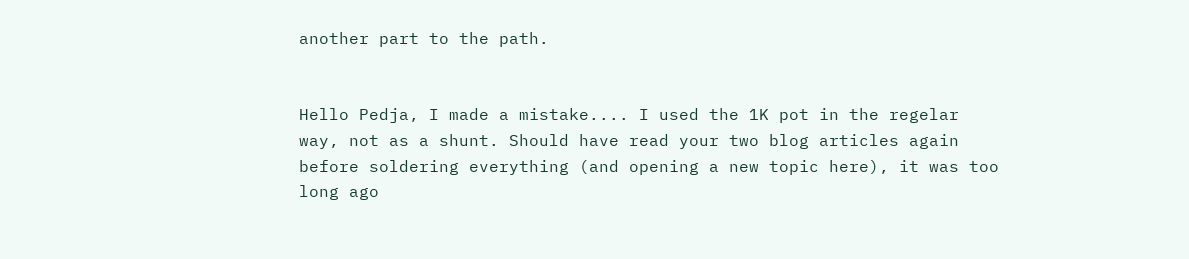another part to the path.


Hello Pedja, I made a mistake.... I used the 1K pot in the regelar way, not as a shunt. Should have read your two blog articles again before soldering everything (and opening a new topic here), it was too long ago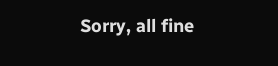Sorry, all fine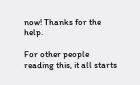now! Thanks for the help.

For other people reading this, it all starts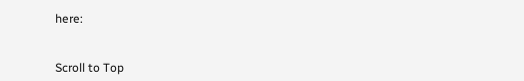here:


Scroll to Top